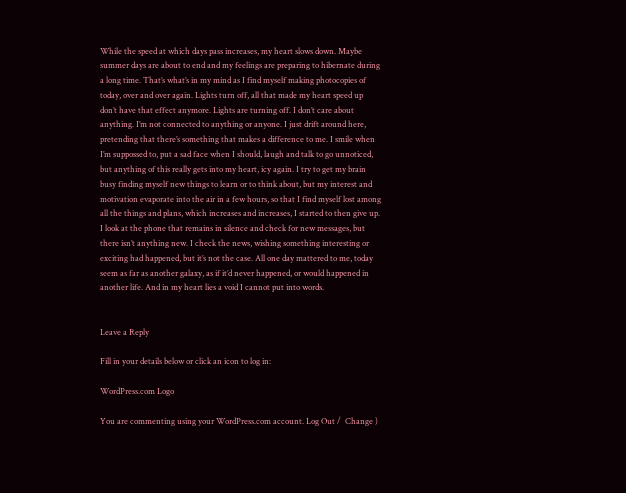While the speed at which days pass increases, my heart slows down. Maybe summer days are about to end and my feelings are preparing to hibernate during a long time. That’s what’s in my mind as I find myself making photocopies of today, over and over again. Lights turn off, all that made my heart speed up don’t have that effect anymore. Lights are turning off. I don’t care about anything. I’m not connected to anything or anyone. I just drift around here, pretending that there’s something that makes a difference to me. I smile when I’m suppossed to, put a sad face when I should, laugh and talk to go unnoticed, but anything of this really gets into my heart, icy again. I try to get my brain busy finding myself new things to learn or to think about, but my interest and motivation evaporate into the air in a few hours, so that I find myself lost among all the things and plans, which increases and increases, I started to then give up. I look at the phone that remains in silence and check for new messages, but there isn’t anything new. I check the news, wishing something interesting or exciting had happened, but it’s not the case. All one day mattered to me, today seem as far as another galaxy, as if it’d never happened, or would happened in another life. And in my heart lies a void I cannot put into words.


Leave a Reply

Fill in your details below or click an icon to log in:

WordPress.com Logo

You are commenting using your WordPress.com account. Log Out /  Change )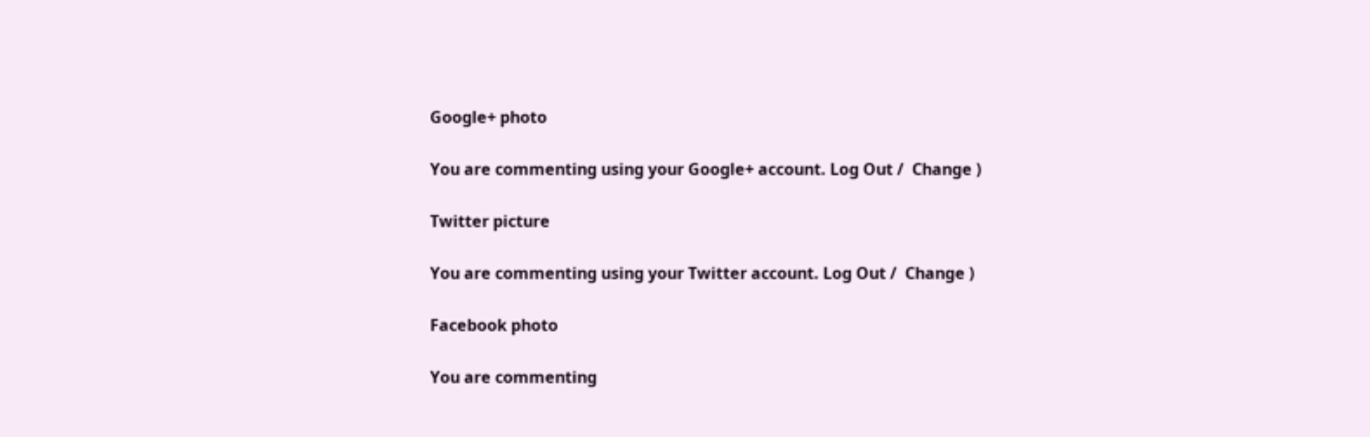Google+ photo

You are commenting using your Google+ account. Log Out /  Change )

Twitter picture

You are commenting using your Twitter account. Log Out /  Change )

Facebook photo

You are commenting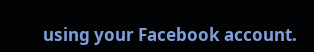using your Facebook account.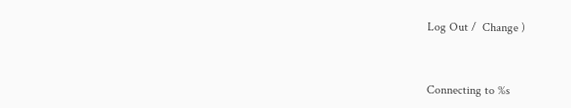Log Out /  Change )


Connecting to %s